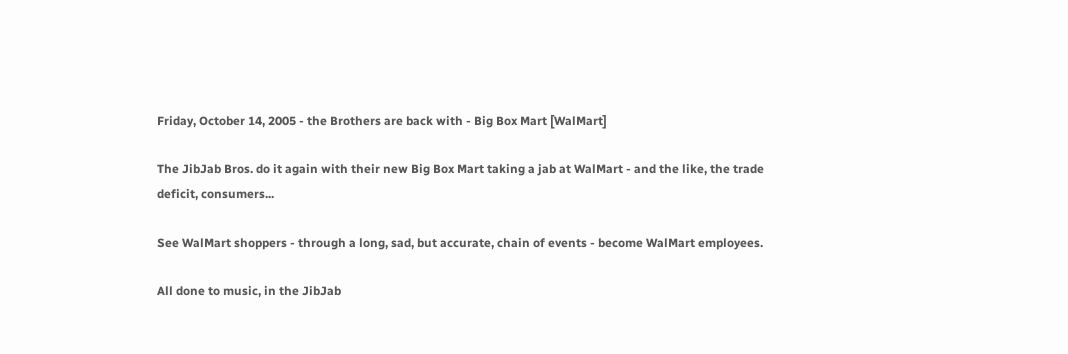Friday, October 14, 2005 - the Brothers are back with - Big Box Mart [WalMart]

The JibJab Bros. do it again with their new Big Box Mart taking a jab at WalMart - and the like, the trade deficit, consumers...

See WalMart shoppers - through a long, sad, but accurate, chain of events - become WalMart employees.

All done to music, in the JibJab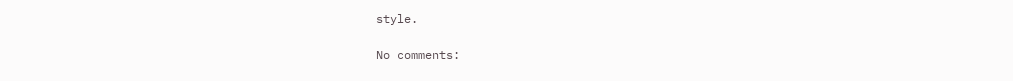style.

No comments: